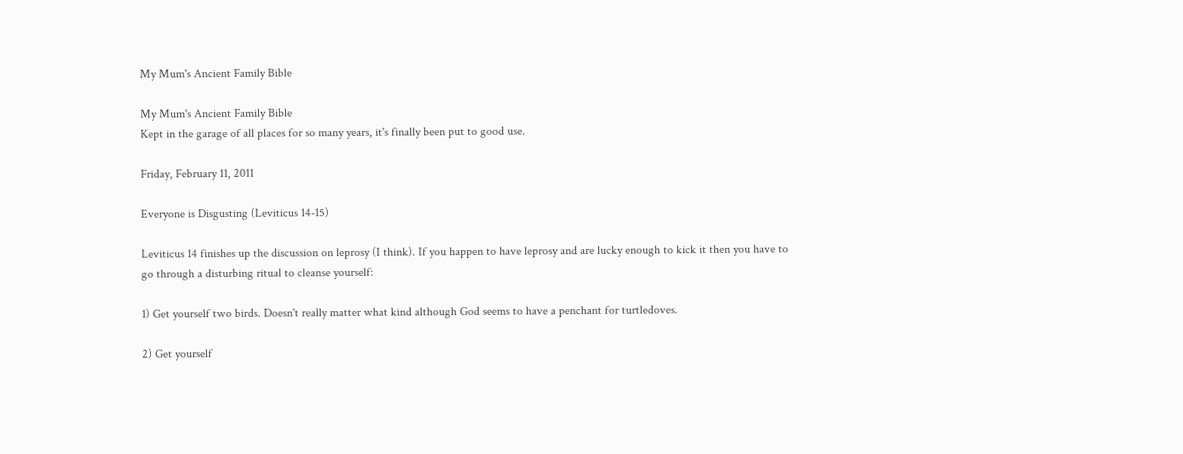My Mum's Ancient Family Bible

My Mum's Ancient Family Bible
Kept in the garage of all places for so many years, it's finally been put to good use.

Friday, February 11, 2011

Everyone is Disgusting (Leviticus 14-15)

Leviticus 14 finishes up the discussion on leprosy (I think). If you happen to have leprosy and are lucky enough to kick it then you have to go through a disturbing ritual to cleanse yourself:

1) Get yourself two birds. Doesn't really matter what kind although God seems to have a penchant for turtledoves.

2) Get yourself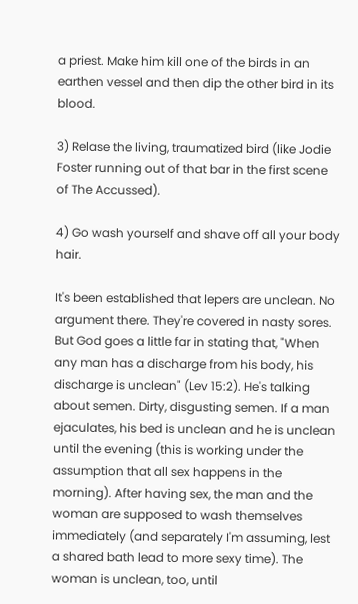a priest. Make him kill one of the birds in an earthen vessel and then dip the other bird in its blood.

3) Relase the living, traumatized bird (like Jodie Foster running out of that bar in the first scene of The Accussed).

4) Go wash yourself and shave off all your body hair.

It's been established that lepers are unclean. No argument there. They're covered in nasty sores. But God goes a little far in stating that, "When any man has a discharge from his body, his discharge is unclean" (Lev 15:2). He's talking about semen. Dirty, disgusting semen. If a man ejaculates, his bed is unclean and he is unclean until the evening (this is working under the assumption that all sex happens in the morning). After having sex, the man and the woman are supposed to wash themselves immediately (and separately I'm assuming, lest a shared bath lead to more sexy time). The woman is unclean, too, until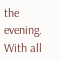the evening. With all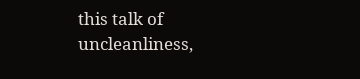this talk of uncleanliness,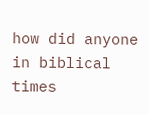how did anyone in biblical times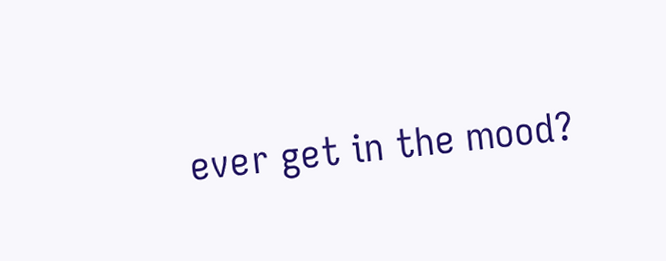ever get in the mood?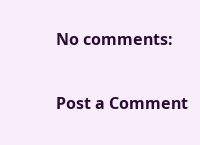No comments:

Post a Comment